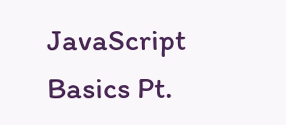JavaScript Basics Pt.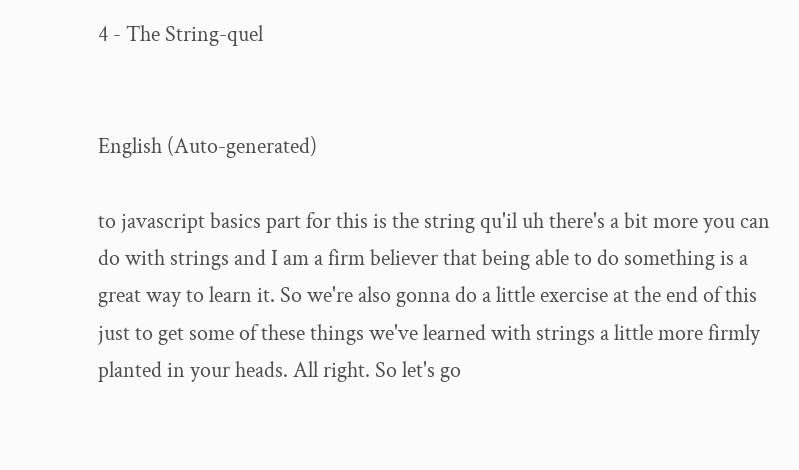4 - The String-quel


English (Auto-generated)

to javascript basics part for this is the string qu'il uh there's a bit more you can do with strings and I am a firm believer that being able to do something is a great way to learn it. So we're also gonna do a little exercise at the end of this just to get some of these things we've learned with strings a little more firmly planted in your heads. All right. So let's go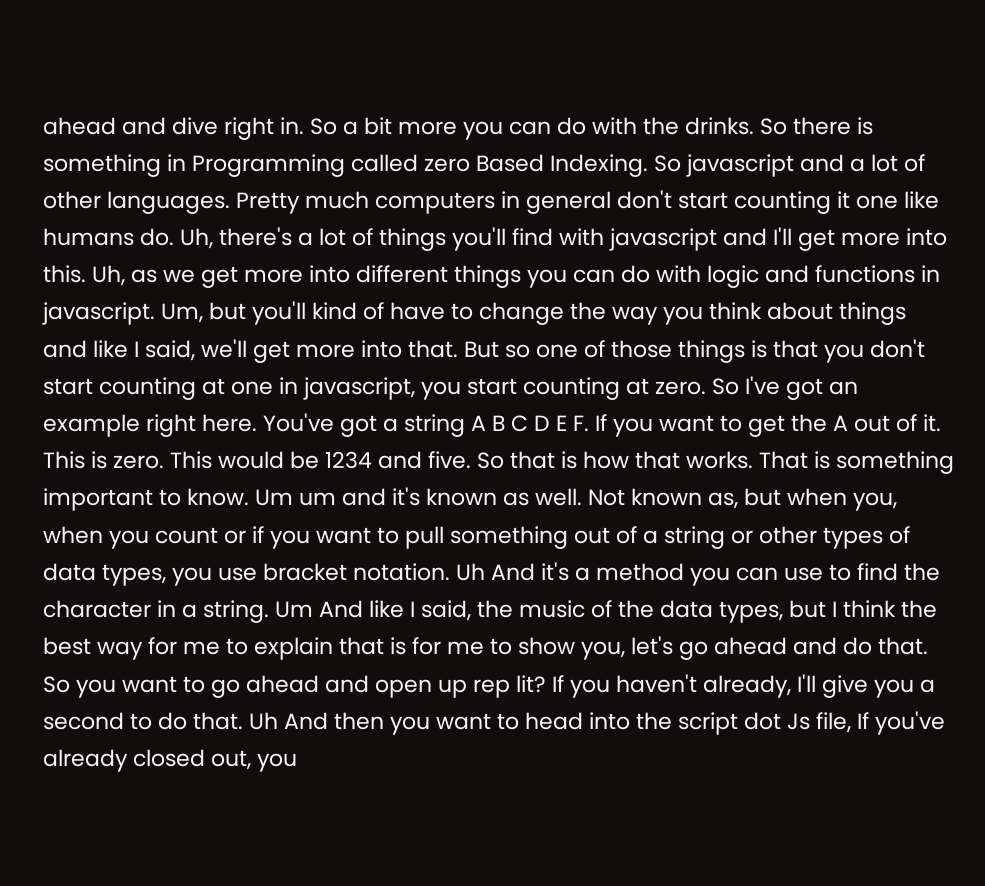ahead and dive right in. So a bit more you can do with the drinks. So there is something in Programming called zero Based Indexing. So javascript and a lot of other languages. Pretty much computers in general don't start counting it one like humans do. Uh, there's a lot of things you'll find with javascript and I'll get more into this. Uh, as we get more into different things you can do with logic and functions in javascript. Um, but you'll kind of have to change the way you think about things and like I said, we'll get more into that. But so one of those things is that you don't start counting at one in javascript, you start counting at zero. So I've got an example right here. You've got a string A B C D E F. If you want to get the A out of it. This is zero. This would be 1234 and five. So that is how that works. That is something important to know. Um um and it's known as well. Not known as, but when you, when you count or if you want to pull something out of a string or other types of data types, you use bracket notation. Uh And it's a method you can use to find the character in a string. Um And like I said, the music of the data types, but I think the best way for me to explain that is for me to show you, let's go ahead and do that. So you want to go ahead and open up rep lit? If you haven't already, I'll give you a second to do that. Uh And then you want to head into the script dot Js file, If you've already closed out, you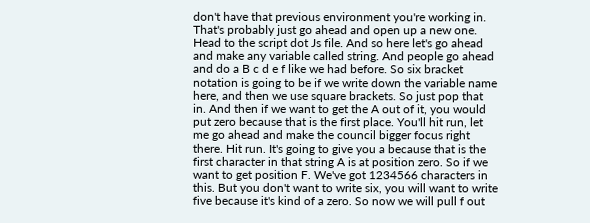don't have that previous environment you're working in. That's probably just go ahead and open up a new one. Head to the script dot Js file. And so here let's go ahead and make any variable called string. And people go ahead and do a B c d e f like we had before. So six bracket notation is going to be if we write down the variable name here, and then we use square brackets. So just pop that in. And then if we want to get the A out of it, you would put zero because that is the first place. You'll hit run, let me go ahead and make the council bigger focus right there. Hit run. It's going to give you a because that is the first character in that string A is at position zero. So if we want to get position F. We've got 1234566 characters in this. But you don't want to write six, you will want to write five because it's kind of a zero. So now we will pull f out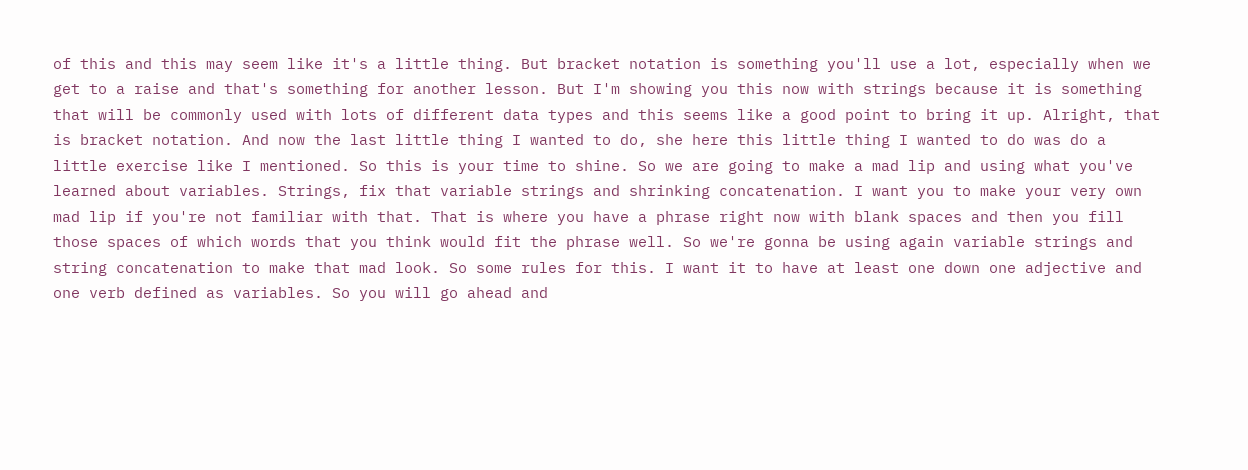of this and this may seem like it's a little thing. But bracket notation is something you'll use a lot, especially when we get to a raise and that's something for another lesson. But I'm showing you this now with strings because it is something that will be commonly used with lots of different data types and this seems like a good point to bring it up. Alright, that is bracket notation. And now the last little thing I wanted to do, she here this little thing I wanted to do was do a little exercise like I mentioned. So this is your time to shine. So we are going to make a mad lip and using what you've learned about variables. Strings, fix that variable strings and shrinking concatenation. I want you to make your very own mad lip if you're not familiar with that. That is where you have a phrase right now with blank spaces and then you fill those spaces of which words that you think would fit the phrase well. So we're gonna be using again variable strings and string concatenation to make that mad look. So some rules for this. I want it to have at least one down one adjective and one verb defined as variables. So you will go ahead and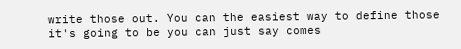write those out. You can the easiest way to define those it's going to be you can just say comes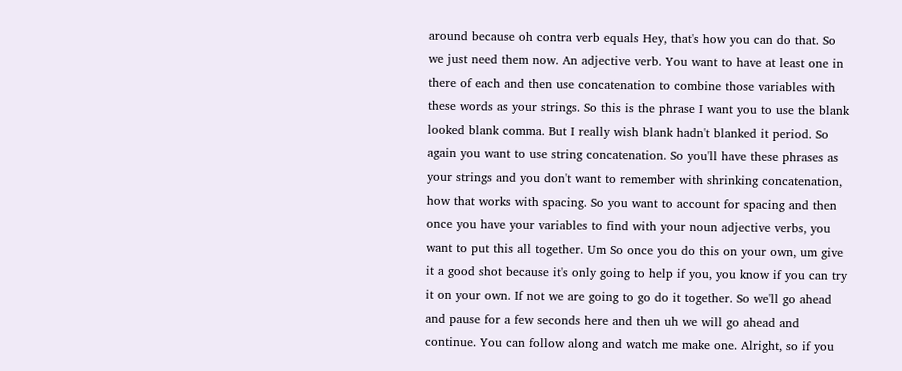around because oh contra verb equals Hey, that's how you can do that. So we just need them now. An adjective verb. You want to have at least one in there of each and then use concatenation to combine those variables with these words as your strings. So this is the phrase I want you to use the blank looked blank comma. But I really wish blank hadn't blanked it period. So again you want to use string concatenation. So you'll have these phrases as your strings and you don't want to remember with shrinking concatenation, how that works with spacing. So you want to account for spacing and then once you have your variables to find with your noun adjective verbs, you want to put this all together. Um So once you do this on your own, um give it a good shot because it's only going to help if you, you know if you can try it on your own. If not we are going to go do it together. So we'll go ahead and pause for a few seconds here and then uh we will go ahead and continue. You can follow along and watch me make one. Alright, so if you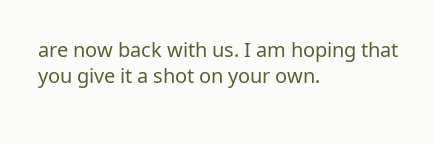are now back with us. I am hoping that you give it a shot on your own.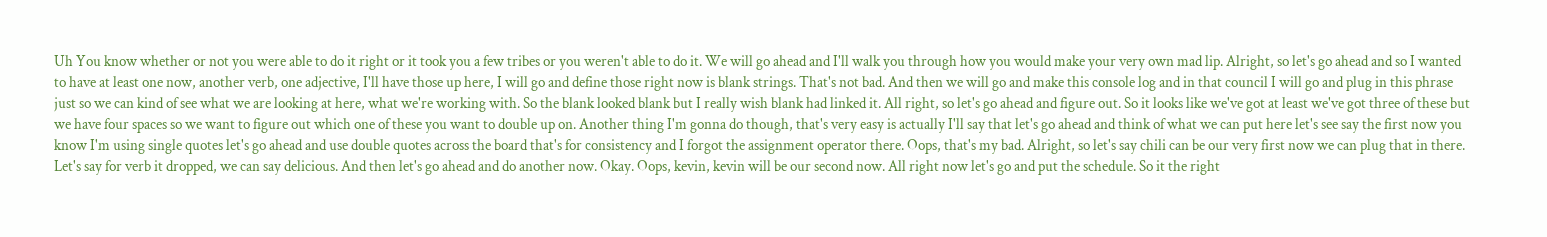Uh You know whether or not you were able to do it right or it took you a few tribes or you weren't able to do it. We will go ahead and I'll walk you through how you would make your very own mad lip. Alright, so let's go ahead and so I wanted to have at least one now, another verb, one adjective, I'll have those up here, I will go and define those right now is blank strings. That's not bad. And then we will go and make this console log and in that council I will go and plug in this phrase just so we can kind of see what we are looking at here, what we're working with. So the blank looked blank but I really wish blank had linked it. All right, so let's go ahead and figure out. So it looks like we've got at least we've got three of these but we have four spaces so we want to figure out which one of these you want to double up on. Another thing I'm gonna do though, that's very easy is actually I'll say that let's go ahead and think of what we can put here let's see say the first now you know I'm using single quotes let's go ahead and use double quotes across the board that's for consistency and I forgot the assignment operator there. Oops, that's my bad. Alright, so let's say chili can be our very first now we can plug that in there. Let's say for verb it dropped, we can say delicious. And then let's go ahead and do another now. Okay. Oops, kevin, kevin will be our second now. All right now let's go and put the schedule. So it the right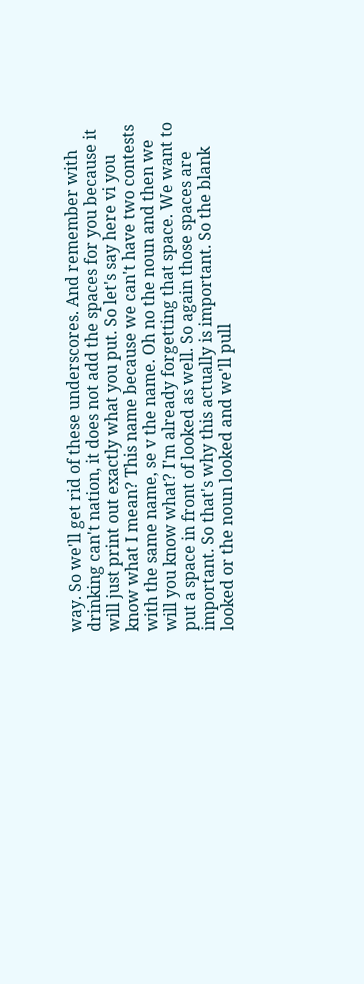way. So we'll get rid of these underscores. And remember with drinking can't nation, it does not add the spaces for you because it will just print out exactly what you put. So let's say here vi you know what I mean? This name because we can't have two contests with the same name, se v the name. Oh no the noun and then we will you know what? I'm already forgetting that space. We want to put a space in front of looked as well. So again those spaces are important. So that's why this actually is important. So the blank looked or the noun looked and we'll pull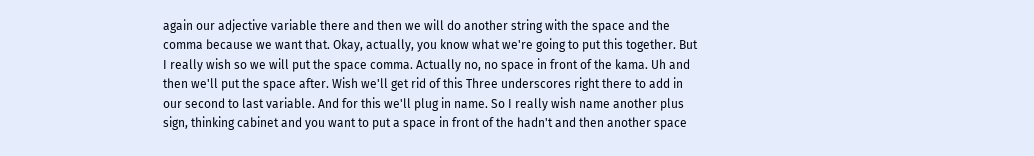again our adjective variable there and then we will do another string with the space and the comma because we want that. Okay, actually, you know what we're going to put this together. But I really wish so we will put the space comma. Actually no, no space in front of the kama. Uh and then we'll put the space after. Wish we'll get rid of this Three underscores right there to add in our second to last variable. And for this we'll plug in name. So I really wish name another plus sign, thinking cabinet and you want to put a space in front of the hadn't and then another space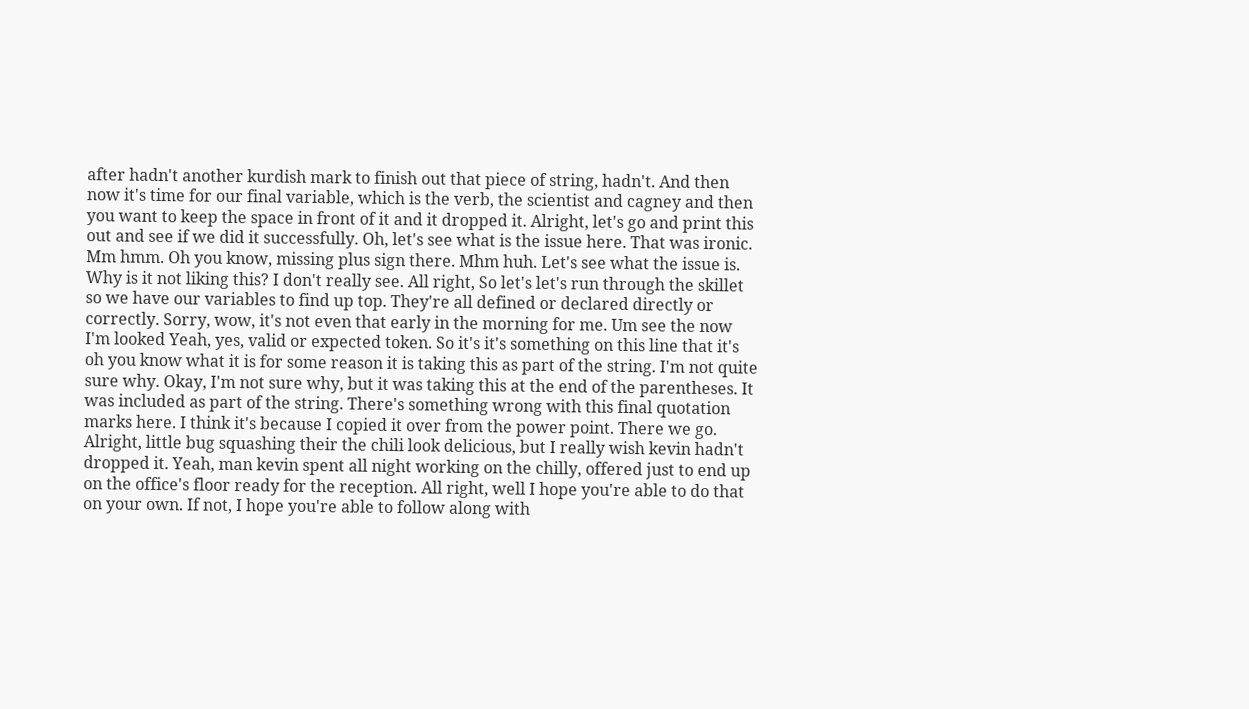after hadn't another kurdish mark to finish out that piece of string, hadn't. And then now it's time for our final variable, which is the verb, the scientist and cagney and then you want to keep the space in front of it and it dropped it. Alright, let's go and print this out and see if we did it successfully. Oh, let's see what is the issue here. That was ironic. Mm hmm. Oh you know, missing plus sign there. Mhm huh. Let's see what the issue is. Why is it not liking this? I don't really see. All right, So let's let's run through the skillet so we have our variables to find up top. They're all defined or declared directly or correctly. Sorry, wow, it's not even that early in the morning for me. Um see the now I'm looked Yeah, yes, valid or expected token. So it's it's something on this line that it's oh you know what it is for some reason it is taking this as part of the string. I'm not quite sure why. Okay, I'm not sure why, but it was taking this at the end of the parentheses. It was included as part of the string. There's something wrong with this final quotation marks here. I think it's because I copied it over from the power point. There we go. Alright, little bug squashing their the chili look delicious, but I really wish kevin hadn't dropped it. Yeah, man kevin spent all night working on the chilly, offered just to end up on the office's floor ready for the reception. All right, well I hope you're able to do that on your own. If not, I hope you're able to follow along with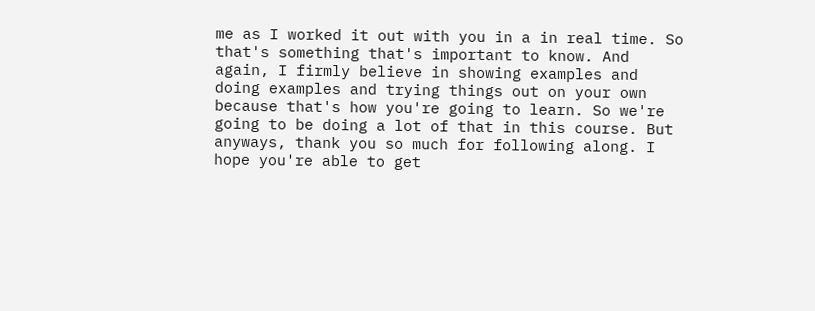me as I worked it out with you in a in real time. So that's something that's important to know. And again, I firmly believe in showing examples and doing examples and trying things out on your own because that's how you're going to learn. So we're going to be doing a lot of that in this course. But anyways, thank you so much for following along. I hope you're able to get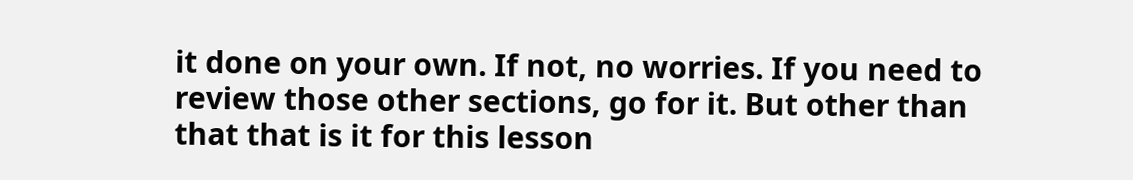it done on your own. If not, no worries. If you need to review those other sections, go for it. But other than that that is it for this lesson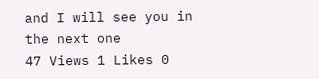and I will see you in the next one
47 Views 1 Likes 0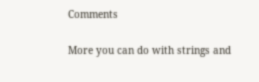Comments

More you can do with strings and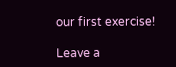our first exercise!

Leave a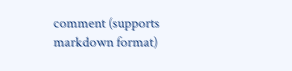comment (supports markdown format)